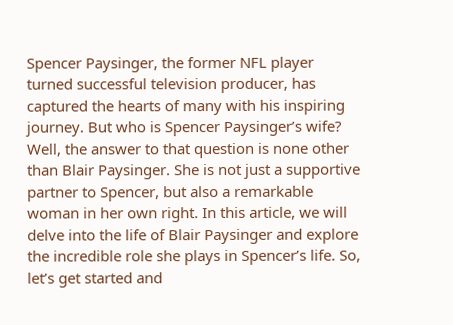Spencer Paysinger, the former NFL player turned successful television producer, has captured the hearts of many with his inspiring journey. But who is Spencer Paysinger’s wife? Well, the answer to that question is none other than Blair Paysinger. She is not just a supportive partner to Spencer, but also a remarkable woman in her own right. In this article, we will delve into the life of Blair Paysinger and explore the incredible role she plays in Spencer’s life. So, let’s get started and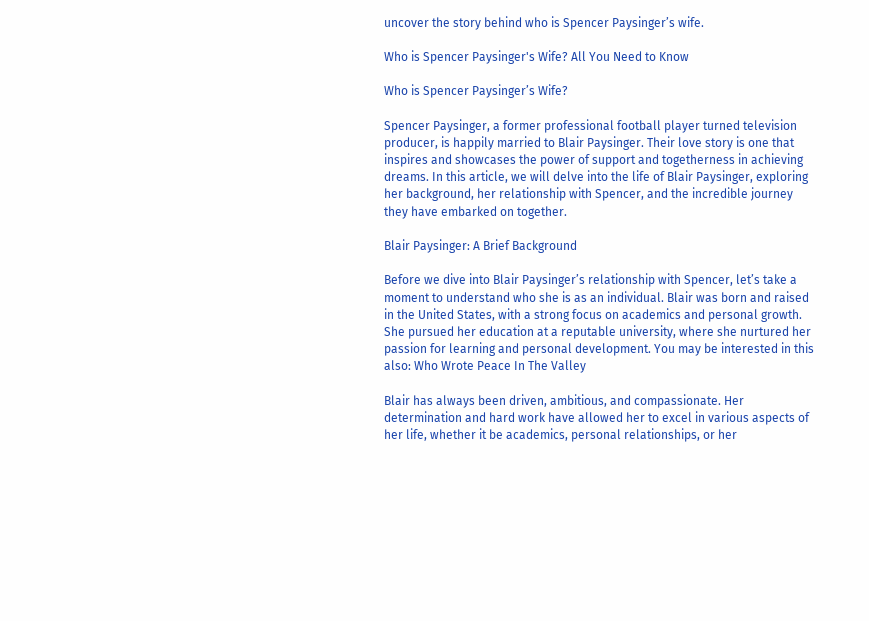uncover the story behind who is Spencer Paysinger’s wife.

Who is Spencer Paysinger's Wife? All You Need to Know

Who is Spencer Paysinger’s Wife?

Spencer Paysinger, a former professional football player turned television producer, is happily married to Blair Paysinger. Their love story is one that inspires and showcases the power of support and togetherness in achieving dreams. In this article, we will delve into the life of Blair Paysinger, exploring her background, her relationship with Spencer, and the incredible journey they have embarked on together.

Blair Paysinger: A Brief Background

Before we dive into Blair Paysinger’s relationship with Spencer, let’s take a moment to understand who she is as an individual. Blair was born and raised in the United States, with a strong focus on academics and personal growth. She pursued her education at a reputable university, where she nurtured her passion for learning and personal development. You may be interested in this also: Who Wrote Peace In The Valley

Blair has always been driven, ambitious, and compassionate. Her determination and hard work have allowed her to excel in various aspects of her life, whether it be academics, personal relationships, or her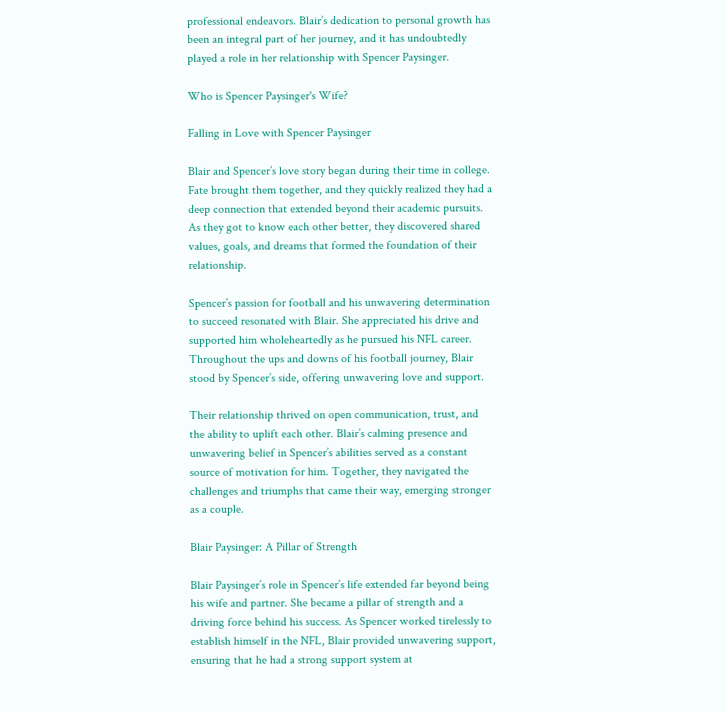professional endeavors. Blair’s dedication to personal growth has been an integral part of her journey, and it has undoubtedly played a role in her relationship with Spencer Paysinger.

Who is Spencer Paysinger's Wife?

Falling in Love with Spencer Paysinger

Blair and Spencer’s love story began during their time in college. Fate brought them together, and they quickly realized they had a deep connection that extended beyond their academic pursuits. As they got to know each other better, they discovered shared values, goals, and dreams that formed the foundation of their relationship.

Spencer’s passion for football and his unwavering determination to succeed resonated with Blair. She appreciated his drive and supported him wholeheartedly as he pursued his NFL career. Throughout the ups and downs of his football journey, Blair stood by Spencer’s side, offering unwavering love and support.

Their relationship thrived on open communication, trust, and the ability to uplift each other. Blair’s calming presence and unwavering belief in Spencer’s abilities served as a constant source of motivation for him. Together, they navigated the challenges and triumphs that came their way, emerging stronger as a couple.

Blair Paysinger: A Pillar of Strength

Blair Paysinger’s role in Spencer’s life extended far beyond being his wife and partner. She became a pillar of strength and a driving force behind his success. As Spencer worked tirelessly to establish himself in the NFL, Blair provided unwavering support, ensuring that he had a strong support system at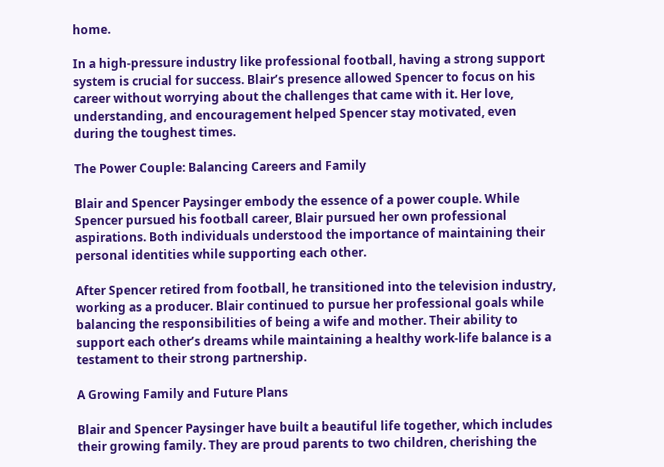home.

In a high-pressure industry like professional football, having a strong support system is crucial for success. Blair’s presence allowed Spencer to focus on his career without worrying about the challenges that came with it. Her love, understanding, and encouragement helped Spencer stay motivated, even during the toughest times.

The Power Couple: Balancing Careers and Family

Blair and Spencer Paysinger embody the essence of a power couple. While Spencer pursued his football career, Blair pursued her own professional aspirations. Both individuals understood the importance of maintaining their personal identities while supporting each other.

After Spencer retired from football, he transitioned into the television industry, working as a producer. Blair continued to pursue her professional goals while balancing the responsibilities of being a wife and mother. Their ability to support each other’s dreams while maintaining a healthy work-life balance is a testament to their strong partnership.

A Growing Family and Future Plans

Blair and Spencer Paysinger have built a beautiful life together, which includes their growing family. They are proud parents to two children, cherishing the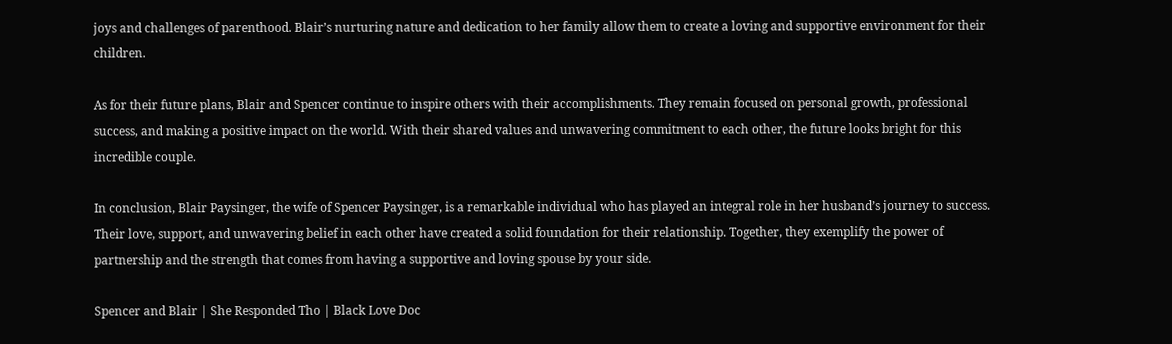joys and challenges of parenthood. Blair’s nurturing nature and dedication to her family allow them to create a loving and supportive environment for their children.

As for their future plans, Blair and Spencer continue to inspire others with their accomplishments. They remain focused on personal growth, professional success, and making a positive impact on the world. With their shared values and unwavering commitment to each other, the future looks bright for this incredible couple.

In conclusion, Blair Paysinger, the wife of Spencer Paysinger, is a remarkable individual who has played an integral role in her husband’s journey to success. Their love, support, and unwavering belief in each other have created a solid foundation for their relationship. Together, they exemplify the power of partnership and the strength that comes from having a supportive and loving spouse by your side.

Spencer and Blair | She Responded Tho | Black Love Doc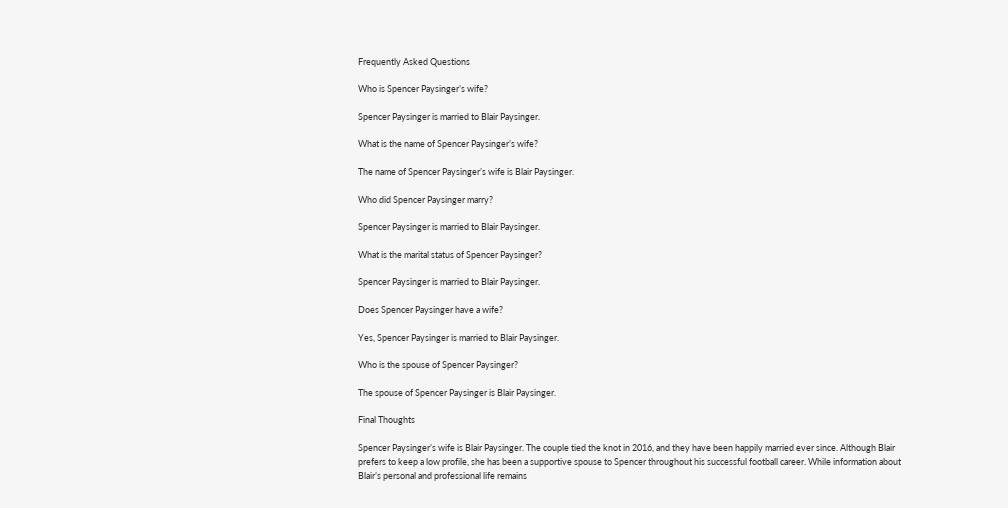Frequently Asked Questions

Who is Spencer Paysinger’s wife?

Spencer Paysinger is married to Blair Paysinger.

What is the name of Spencer Paysinger’s wife?

The name of Spencer Paysinger’s wife is Blair Paysinger.

Who did Spencer Paysinger marry?

Spencer Paysinger is married to Blair Paysinger.

What is the marital status of Spencer Paysinger?

Spencer Paysinger is married to Blair Paysinger.

Does Spencer Paysinger have a wife?

Yes, Spencer Paysinger is married to Blair Paysinger.

Who is the spouse of Spencer Paysinger?

The spouse of Spencer Paysinger is Blair Paysinger.

Final Thoughts

Spencer Paysinger’s wife is Blair Paysinger. The couple tied the knot in 2016, and they have been happily married ever since. Although Blair prefers to keep a low profile, she has been a supportive spouse to Spencer throughout his successful football career. While information about Blair’s personal and professional life remains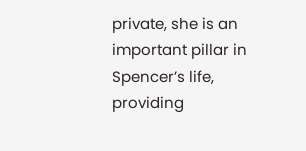private, she is an important pillar in Spencer’s life, providing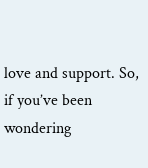love and support. So, if you’ve been wondering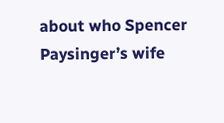about who Spencer Paysinger’s wife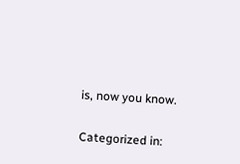is, now you know.

Categorized in: